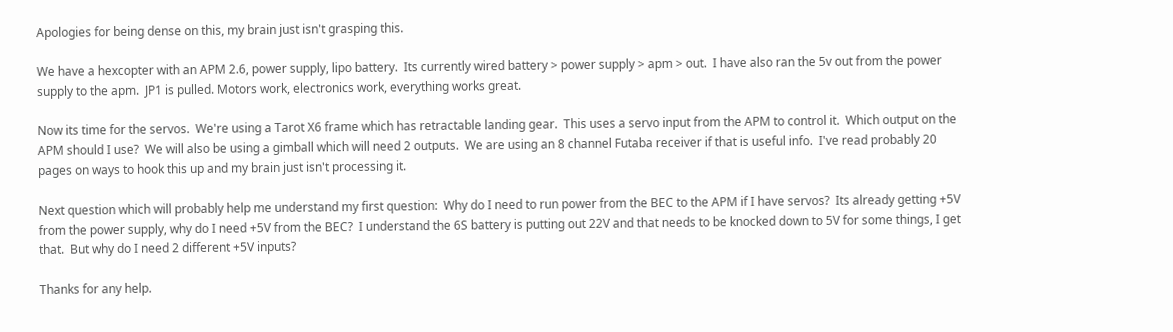Apologies for being dense on this, my brain just isn't grasping this.

We have a hexcopter with an APM 2.6, power supply, lipo battery.  Its currently wired battery > power supply > apm > out.  I have also ran the 5v out from the power supply to the apm.  JP1 is pulled. Motors work, electronics work, everything works great.

Now its time for the servos.  We're using a Tarot X6 frame which has retractable landing gear.  This uses a servo input from the APM to control it.  Which output on the APM should I use?  We will also be using a gimball which will need 2 outputs.  We are using an 8 channel Futaba receiver if that is useful info.  I've read probably 20 pages on ways to hook this up and my brain just isn't processing it.

Next question which will probably help me understand my first question:  Why do I need to run power from the BEC to the APM if I have servos?  Its already getting +5V from the power supply, why do I need +5V from the BEC?  I understand the 6S battery is putting out 22V and that needs to be knocked down to 5V for some things, I get that.  But why do I need 2 different +5V inputs?

Thanks for any help.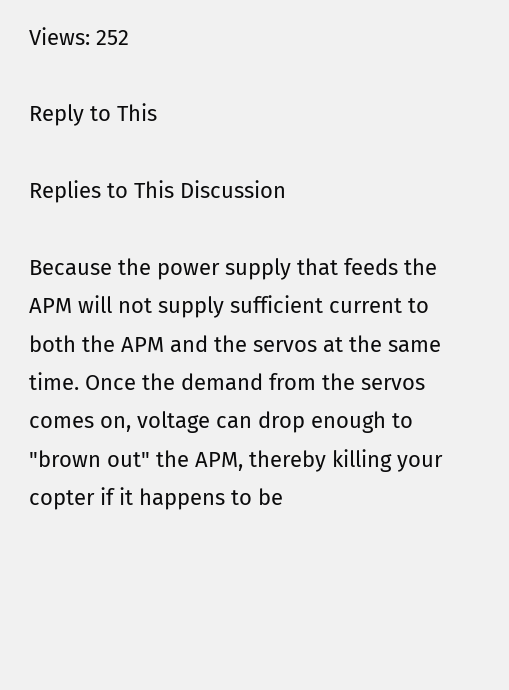Views: 252

Reply to This

Replies to This Discussion

Because the power supply that feeds the APM will not supply sufficient current to both the APM and the servos at the same time. Once the demand from the servos comes on, voltage can drop enough to "brown out" the APM, thereby killing your copter if it happens to be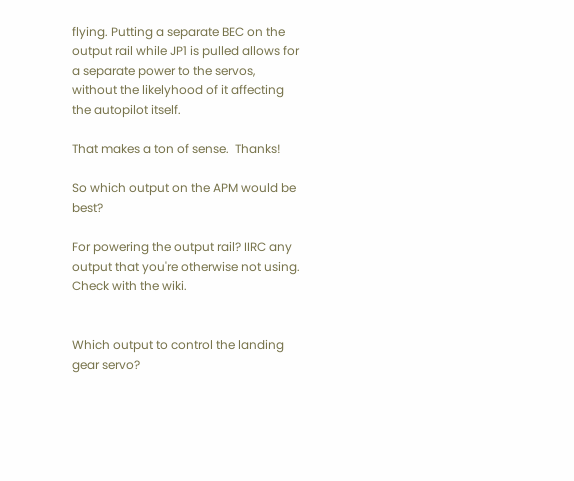flying. Putting a separate BEC on the output rail while JP1 is pulled allows for a separate power to the servos, without the likelyhood of it affecting the autopilot itself.

That makes a ton of sense.  Thanks!

So which output on the APM would be best?

For powering the output rail? IIRC any output that you're otherwise not using. Check with the wiki.


Which output to control the landing gear servo?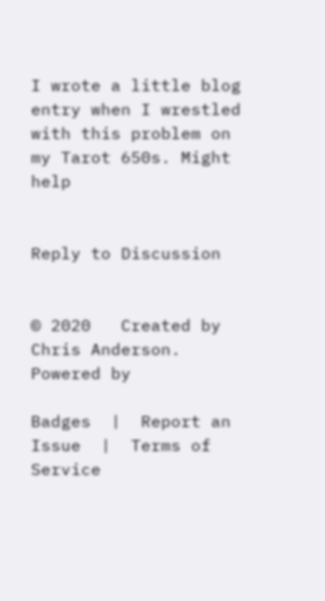I wrote a little blog entry when I wrestled with this problem on my Tarot 650s. Might help


Reply to Discussion


© 2020   Created by Chris Anderson.   Powered by

Badges  |  Report an Issue  |  Terms of Service